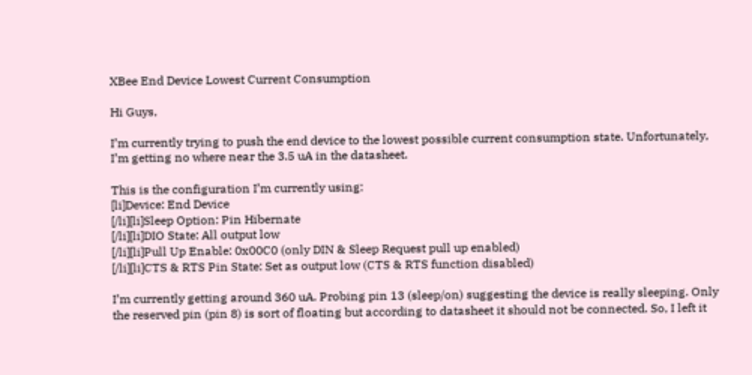XBee End Device Lowest Current Consumption

Hi Guys,

I’m currently trying to push the end device to the lowest possible current consumption state. Unfortunately, I’m getting no where near the 3.5 uA in the datasheet.

This is the configuration I’m currently using:
[li]Device: End Device
[/li][li]Sleep Option: Pin Hibernate
[/li][li]DIO State: All output low
[/li][li]Pull Up Enable: 0x00C0 (only DIN & Sleep Request pull up enabled)
[/li][li]CTS & RTS Pin State: Set as output low (CTS & RTS function disabled)

I’m currently getting around 360 uA. Probing pin 13 (sleep/on) suggesting the device is really sleeping. Only the reserved pin (pin 8) is sort of floating but according to datasheet it should not be connected. So, I left it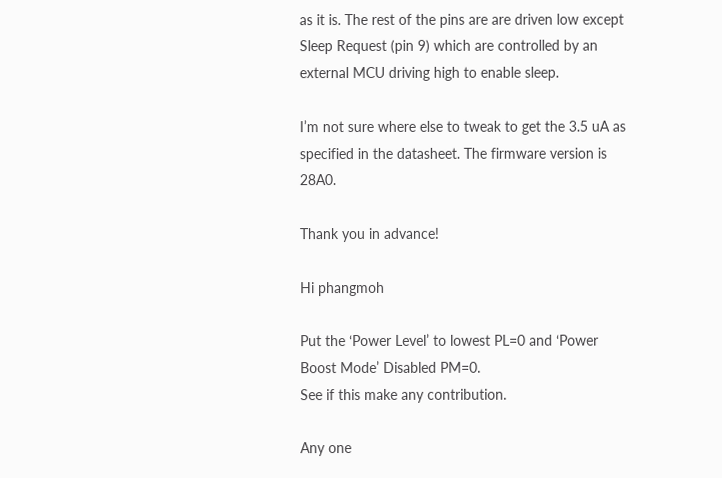as it is. The rest of the pins are are driven low except Sleep Request (pin 9) which are controlled by an external MCU driving high to enable sleep.

I’m not sure where else to tweak to get the 3.5 uA as specified in the datasheet. The firmware version is 28A0.

Thank you in advance!

Hi phangmoh

Put the ‘Power Level’ to lowest PL=0 and ‘Power Boost Mode’ Disabled PM=0.
See if this make any contribution.

Any one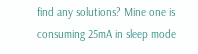find any solutions? Mine one is consuming 25mA in sleep mode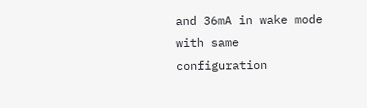and 36mA in wake mode with same configuration